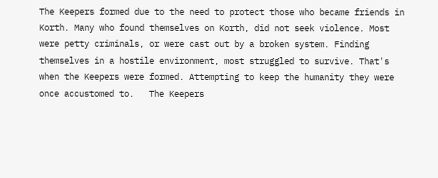The Keepers formed due to the need to protect those who became friends in Korth. Many who found themselves on Korth, did not seek violence. Most were petty criminals, or were cast out by a broken system. Finding themselves in a hostile environment, most struggled to survive. That's when the Keepers were formed. Attempting to keep the humanity they were once accustomed to.   The Keepers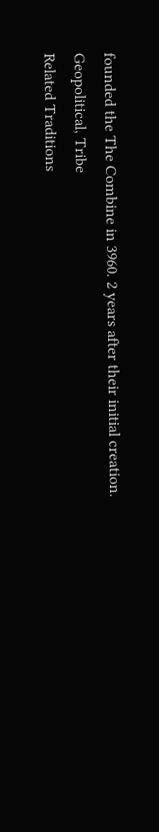founded the The Combine in 3960. 2 years after their initial creation.
Geopolitical, Tribe
Related Traditions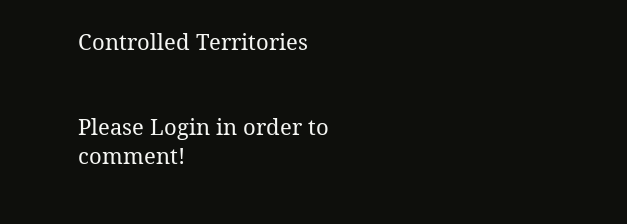Controlled Territories


Please Login in order to comment!